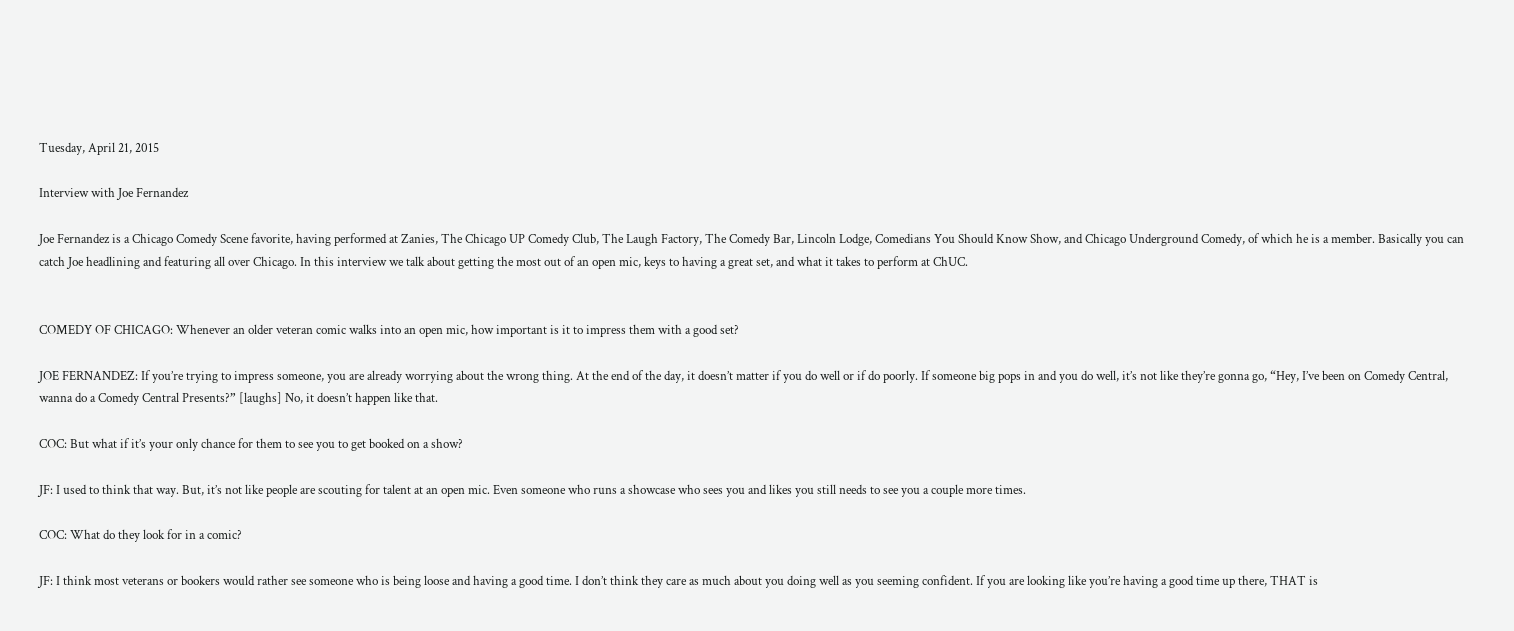Tuesday, April 21, 2015

Interview with Joe Fernandez

Joe Fernandez is a Chicago Comedy Scene favorite, having performed at Zanies, The Chicago UP Comedy Club, The Laugh Factory, The Comedy Bar, Lincoln Lodge, Comedians You Should Know Show, and Chicago Underground Comedy, of which he is a member. Basically you can catch Joe headlining and featuring all over Chicago. In this interview we talk about getting the most out of an open mic, keys to having a great set, and what it takes to perform at ChUC.


COMEDY OF CHICAGO: Whenever an older veteran comic walks into an open mic, how important is it to impress them with a good set?

JOE FERNANDEZ: If you’re trying to impress someone, you are already worrying about the wrong thing. At the end of the day, it doesn’t matter if you do well or if do poorly. If someone big pops in and you do well, it’s not like they’re gonna go, “Hey, I’ve been on Comedy Central, wanna do a Comedy Central Presents?” [laughs] No, it doesn’t happen like that.

COC: But what if it’s your only chance for them to see you to get booked on a show?

JF: I used to think that way. But, it’s not like people are scouting for talent at an open mic. Even someone who runs a showcase who sees you and likes you still needs to see you a couple more times.

COC: What do they look for in a comic?

JF: I think most veterans or bookers would rather see someone who is being loose and having a good time. I don’t think they care as much about you doing well as you seeming confident. If you are looking like you’re having a good time up there, THAT is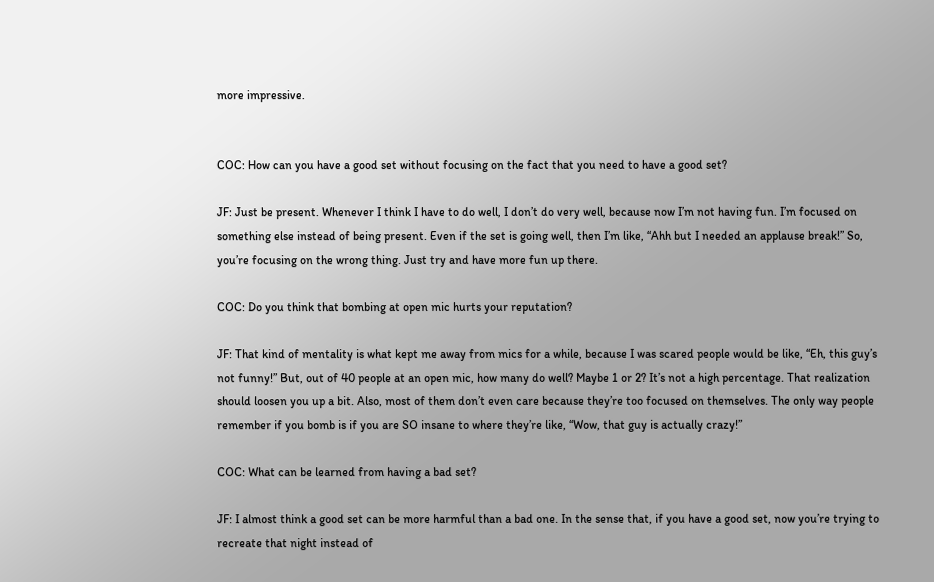more impressive.


COC: How can you have a good set without focusing on the fact that you need to have a good set?

JF: Just be present. Whenever I think I have to do well, I don’t do very well, because now I’m not having fun. I’m focused on something else instead of being present. Even if the set is going well, then I’m like, “Ahh but I needed an applause break!” So, you’re focusing on the wrong thing. Just try and have more fun up there.

COC: Do you think that bombing at open mic hurts your reputation?

JF: That kind of mentality is what kept me away from mics for a while, because I was scared people would be like, “Eh, this guy’s not funny!” But, out of 40 people at an open mic, how many do well? Maybe 1 or 2? It’s not a high percentage. That realization should loosen you up a bit. Also, most of them don’t even care because they’re too focused on themselves. The only way people remember if you bomb is if you are SO insane to where they’re like, “Wow, that guy is actually crazy!”

COC: What can be learned from having a bad set?

JF: I almost think a good set can be more harmful than a bad one. In the sense that, if you have a good set, now you’re trying to recreate that night instead of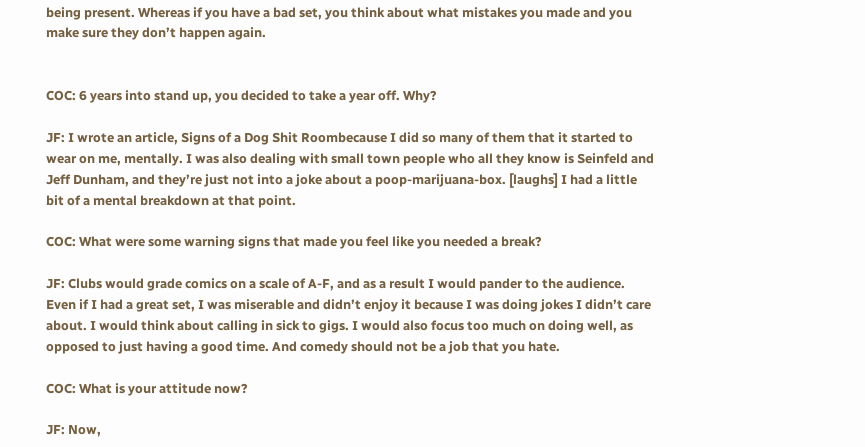being present. Whereas if you have a bad set, you think about what mistakes you made and you make sure they don’t happen again.


COC: 6 years into stand up, you decided to take a year off. Why?

JF: I wrote an article, Signs of a Dog Shit Roombecause I did so many of them that it started to wear on me, mentally. I was also dealing with small town people who all they know is Seinfeld and Jeff Dunham, and they’re just not into a joke about a poop-marijuana-box. [laughs] I had a little bit of a mental breakdown at that point.

COC: What were some warning signs that made you feel like you needed a break?

JF: Clubs would grade comics on a scale of A-F, and as a result I would pander to the audience. Even if I had a great set, I was miserable and didn’t enjoy it because I was doing jokes I didn’t care about. I would think about calling in sick to gigs. I would also focus too much on doing well, as opposed to just having a good time. And comedy should not be a job that you hate.

COC: What is your attitude now?

JF: Now,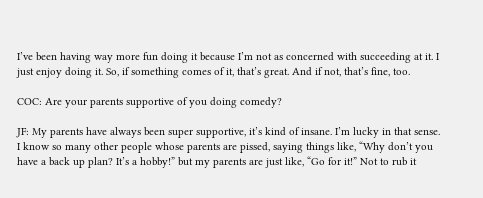I’ve been having way more fun doing it because I’m not as concerned with succeeding at it. I just enjoy doing it. So, if something comes of it, that’s great. And if not, that’s fine, too.

COC: Are your parents supportive of you doing comedy?

JF: My parents have always been super supportive, it’s kind of insane. I’m lucky in that sense. I know so many other people whose parents are pissed, saying things like, “Why don’t you have a back up plan? It’s a hobby!” but my parents are just like, “Go for it!” Not to rub it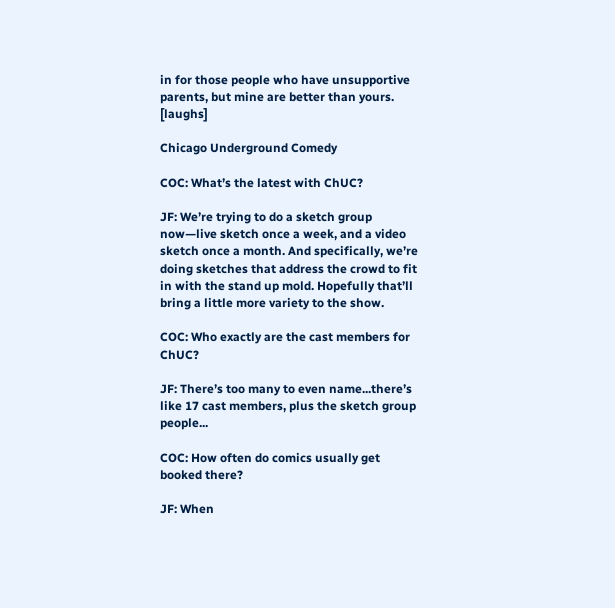in for those people who have unsupportive parents, but mine are better than yours. [laughs]

Chicago Underground Comedy

COC: What’s the latest with ChUC?

JF: We’re trying to do a sketch group now—live sketch once a week, and a video sketch once a month. And specifically, we’re doing sketches that address the crowd to fit in with the stand up mold. Hopefully that’ll bring a little more variety to the show.

COC: Who exactly are the cast members for ChUC?

JF: There’s too many to even name...there’s like 17 cast members, plus the sketch group people...

COC: How often do comics usually get booked there?

JF: When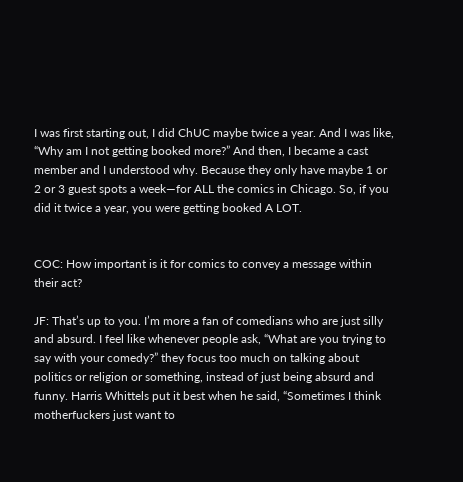I was first starting out, I did ChUC maybe twice a year. And I was like, “Why am I not getting booked more?” And then, I became a cast member and I understood why. Because they only have maybe 1 or 2 or 3 guest spots a week—for ALL the comics in Chicago. So, if you did it twice a year, you were getting booked A LOT.


COC: How important is it for comics to convey a message within their act?

JF: That’s up to you. I’m more a fan of comedians who are just silly and absurd. I feel like whenever people ask, “What are you trying to say with your comedy?” they focus too much on talking about politics or religion or something, instead of just being absurd and funny. Harris Whittels put it best when he said, “Sometimes I think motherfuckers just want to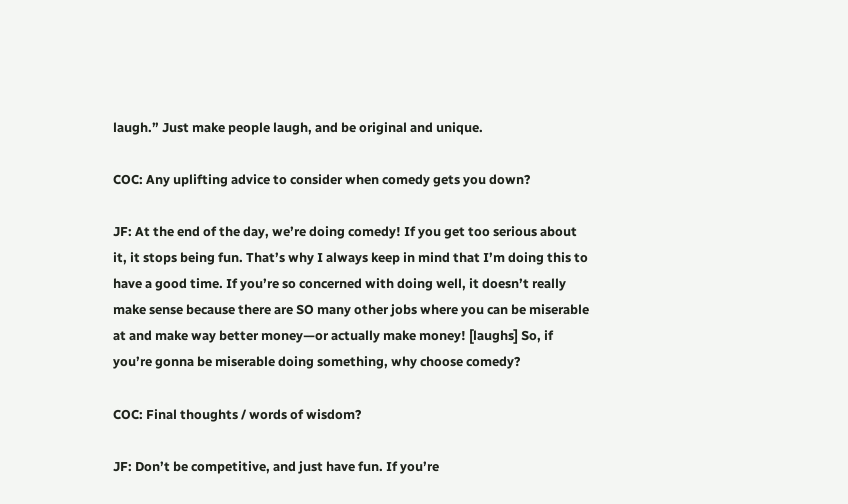laugh.” Just make people laugh, and be original and unique.

COC: Any uplifting advice to consider when comedy gets you down?

JF: At the end of the day, we’re doing comedy! If you get too serious about it, it stops being fun. That’s why I always keep in mind that I’m doing this to have a good time. If you’re so concerned with doing well, it doesn’t really make sense because there are SO many other jobs where you can be miserable at and make way better money—or actually make money! [laughs] So, if you’re gonna be miserable doing something, why choose comedy?

COC: Final thoughts / words of wisdom?

JF: Don’t be competitive, and just have fun. If you’re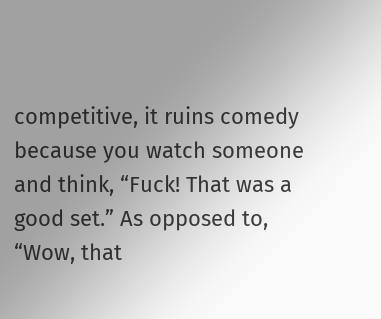competitive, it ruins comedy because you watch someone and think, “Fuck! That was a good set.” As opposed to, “Wow, that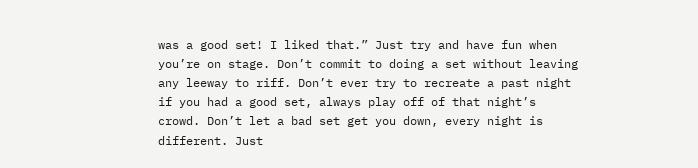was a good set! I liked that.” Just try and have fun when you’re on stage. Don’t commit to doing a set without leaving any leeway to riff. Don’t ever try to recreate a past night if you had a good set, always play off of that night’s crowd. Don’t let a bad set get you down, every night is different. Just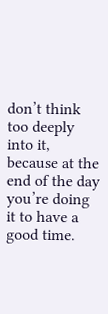don’t think too deeply into it, because at the end of the day you’re doing it to have a good time.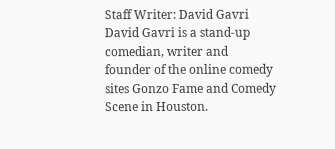Staff Writer: David Gavri
David Gavri is a stand-up comedian, writer and founder of the online comedy sites Gonzo Fame and Comedy Scene in Houston.